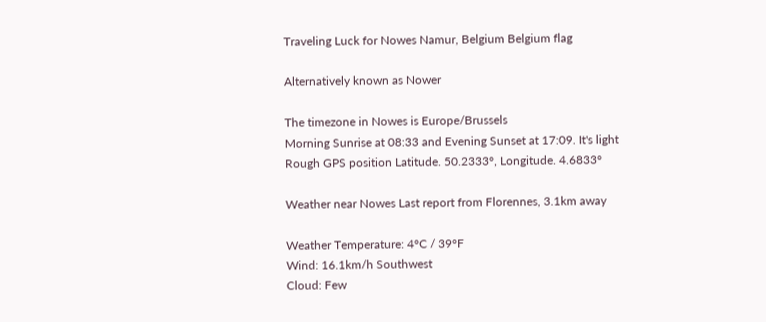Traveling Luck for Nowes Namur, Belgium Belgium flag

Alternatively known as Nower

The timezone in Nowes is Europe/Brussels
Morning Sunrise at 08:33 and Evening Sunset at 17:09. It's light
Rough GPS position Latitude. 50.2333°, Longitude. 4.6833°

Weather near Nowes Last report from Florennes, 3.1km away

Weather Temperature: 4°C / 39°F
Wind: 16.1km/h Southwest
Cloud: Few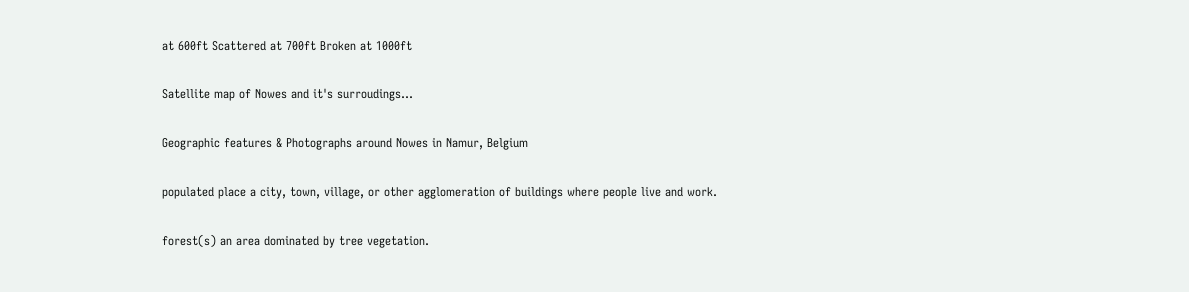at 600ft Scattered at 700ft Broken at 1000ft

Satellite map of Nowes and it's surroudings...

Geographic features & Photographs around Nowes in Namur, Belgium

populated place a city, town, village, or other agglomeration of buildings where people live and work.

forest(s) an area dominated by tree vegetation.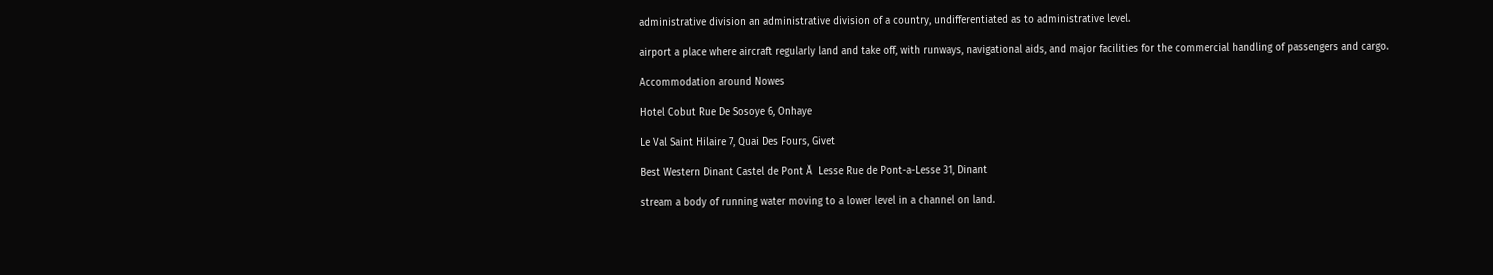administrative division an administrative division of a country, undifferentiated as to administrative level.

airport a place where aircraft regularly land and take off, with runways, navigational aids, and major facilities for the commercial handling of passengers and cargo.

Accommodation around Nowes

Hotel Cobut Rue De Sosoye 6, Onhaye

Le Val Saint Hilaire 7, Quai Des Fours, Givet

Best Western Dinant Castel de Pont Ă  Lesse Rue de Pont-a-Lesse 31, Dinant

stream a body of running water moving to a lower level in a channel on land.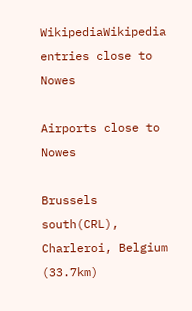WikipediaWikipedia entries close to Nowes

Airports close to Nowes

Brussels south(CRL), Charleroi, Belgium (33.7km)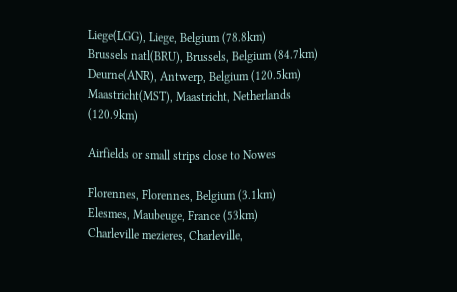Liege(LGG), Liege, Belgium (78.8km)
Brussels natl(BRU), Brussels, Belgium (84.7km)
Deurne(ANR), Antwerp, Belgium (120.5km)
Maastricht(MST), Maastricht, Netherlands (120.9km)

Airfields or small strips close to Nowes

Florennes, Florennes, Belgium (3.1km)
Elesmes, Maubeuge, France (53km)
Charleville mezieres, Charleville,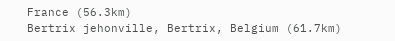France (56.3km)
Bertrix jehonville, Bertrix, Belgium (61.7km)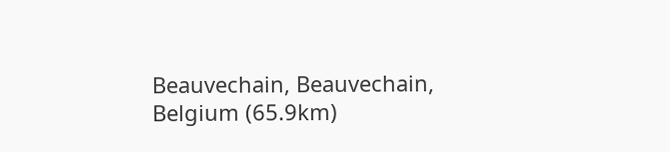Beauvechain, Beauvechain, Belgium (65.9km)